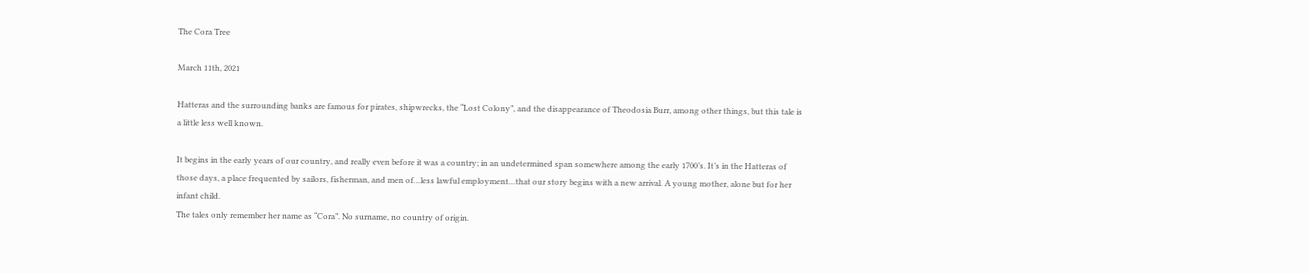The Cora Tree

March 11th, 2021

Hatteras and the surrounding banks are famous for pirates, shipwrecks, the “Lost Colony”, and the disappearance of Theodosia Burr, among other things, but this tale is a little less well known.

It begins in the early years of our country, and really even before it was a country; in an undetermined span somewhere among the early 1700’s. It’s in the Hatteras of those days, a place frequented by sailors, fisherman, and men of…less lawful employment…that our story begins with a new arrival. A young mother, alone but for her infant child.
The tales only remember her name as “Cora”. No surname, no country of origin.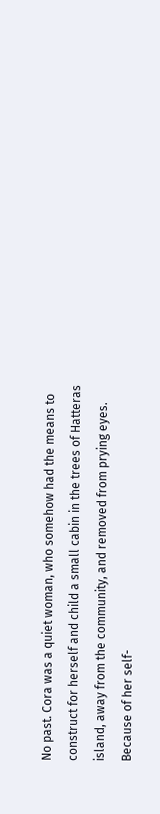No past. Cora was a quiet woman, who somehow had the means to construct for herself and child a small cabin in the trees of Hatteras island, away from the community, and removed from prying eyes.
Because of her self-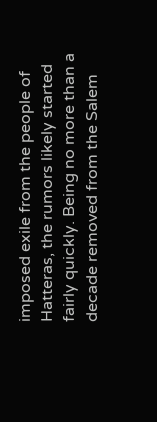imposed exile from the people of Hatteras, the rumors likely started fairly quickly. Being no more than a decade removed from the Salem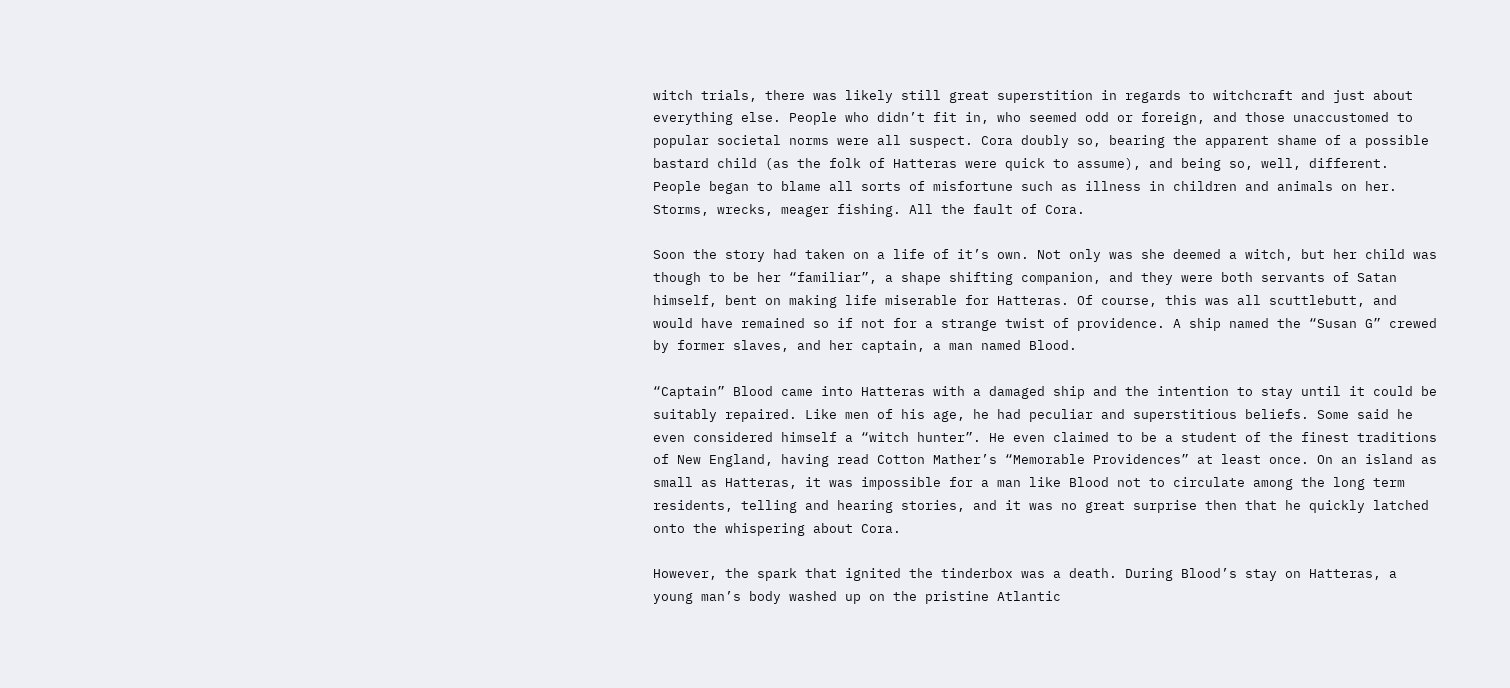witch trials, there was likely still great superstition in regards to witchcraft and just about everything else. People who didn’t fit in, who seemed odd or foreign, and those unaccustomed to popular societal norms were all suspect. Cora doubly so, bearing the apparent shame of a possible bastard child (as the folk of Hatteras were quick to assume), and being so, well, different. People began to blame all sorts of misfortune such as illness in children and animals on her. Storms, wrecks, meager fishing. All the fault of Cora.

Soon the story had taken on a life of it’s own. Not only was she deemed a witch, but her child was though to be her “familiar”, a shape shifting companion, and they were both servants of Satan himself, bent on making life miserable for Hatteras. Of course, this was all scuttlebutt, and would have remained so if not for a strange twist of providence. A ship named the “Susan G” crewed by former slaves, and her captain, a man named Blood.

“Captain” Blood came into Hatteras with a damaged ship and the intention to stay until it could be suitably repaired. Like men of his age, he had peculiar and superstitious beliefs. Some said he even considered himself a “witch hunter”. He even claimed to be a student of the finest traditions of New England, having read Cotton Mather’s “Memorable Providences” at least once. On an island as small as Hatteras, it was impossible for a man like Blood not to circulate among the long term residents, telling and hearing stories, and it was no great surprise then that he quickly latched onto the whispering about Cora.

However, the spark that ignited the tinderbox was a death. During Blood’s stay on Hatteras, a young man’s body washed up on the pristine Atlantic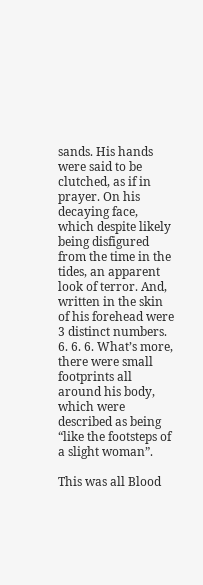sands. His hands were said to be clutched, as if in prayer. On his decaying face, which despite likely being disfigured from the time in the tides, an apparent look of terror. And, written in the skin of his forehead were 3 distinct numbers. 6. 6. 6. What’s more, there were small footprints all around his body, which were described as being “like the footsteps of a slight woman”.

This was all Blood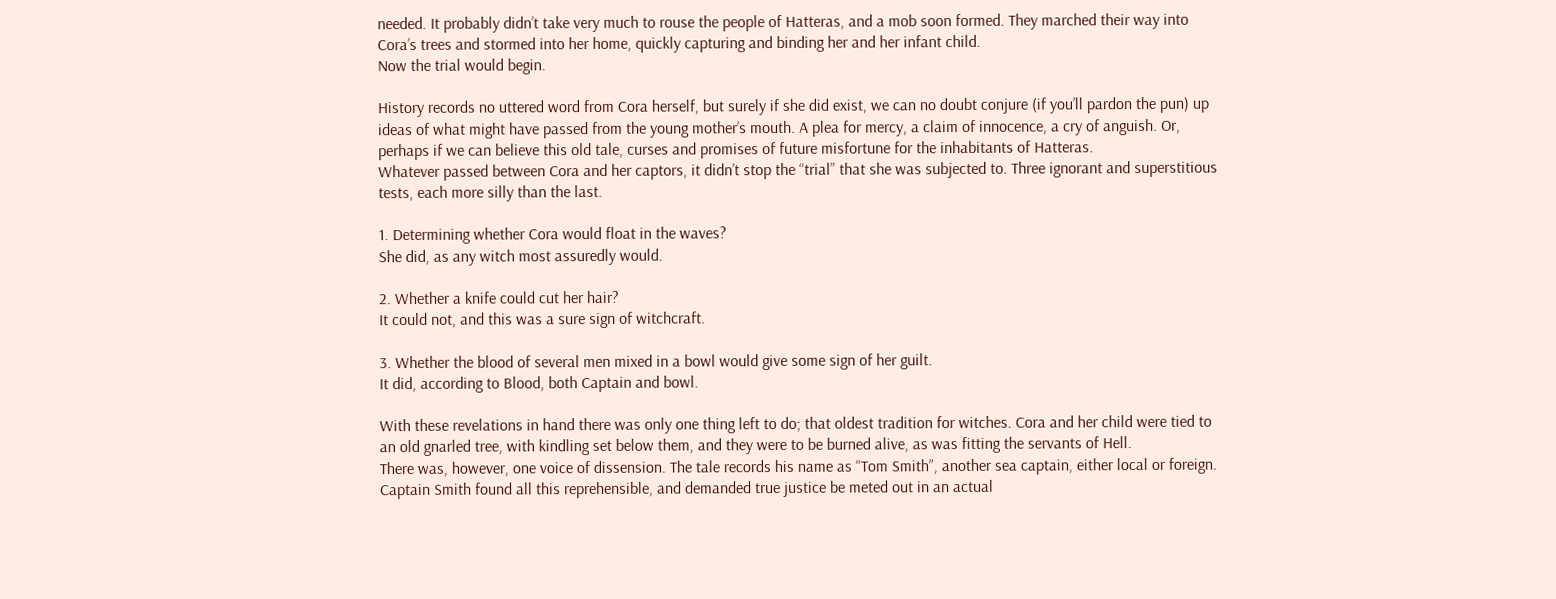needed. It probably didn’t take very much to rouse the people of Hatteras, and a mob soon formed. They marched their way into Cora’s trees and stormed into her home, quickly capturing and binding her and her infant child.
Now the trial would begin.

History records no uttered word from Cora herself, but surely if she did exist, we can no doubt conjure (if you’ll pardon the pun) up ideas of what might have passed from the young mother’s mouth. A plea for mercy, a claim of innocence, a cry of anguish. Or, perhaps if we can believe this old tale, curses and promises of future misfortune for the inhabitants of Hatteras.
Whatever passed between Cora and her captors, it didn’t stop the “trial” that she was subjected to. Three ignorant and superstitious tests, each more silly than the last.

1. Determining whether Cora would float in the waves?
She did, as any witch most assuredly would.

2. Whether a knife could cut her hair?
It could not, and this was a sure sign of witchcraft.

3. Whether the blood of several men mixed in a bowl would give some sign of her guilt.
It did, according to Blood, both Captain and bowl.

With these revelations in hand there was only one thing left to do; that oldest tradition for witches. Cora and her child were tied to an old gnarled tree, with kindling set below them, and they were to be burned alive, as was fitting the servants of Hell.
There was, however, one voice of dissension. The tale records his name as “Tom Smith”, another sea captain, either local or foreign. Captain Smith found all this reprehensible, and demanded true justice be meted out in an actual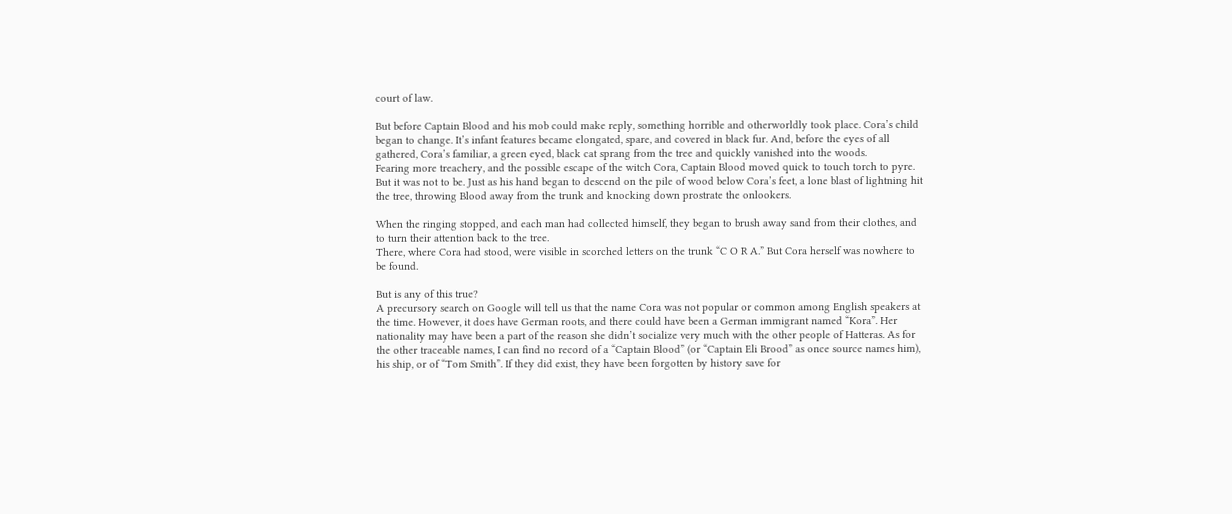court of law.

But before Captain Blood and his mob could make reply, something horrible and otherworldly took place. Cora’s child began to change. It’s infant features became elongated, spare, and covered in black fur. And, before the eyes of all gathered, Cora’s familiar, a green eyed, black cat sprang from the tree and quickly vanished into the woods.
Fearing more treachery, and the possible escape of the witch Cora, Captain Blood moved quick to touch torch to pyre. But it was not to be. Just as his hand began to descend on the pile of wood below Cora’s feet, a lone blast of lightning hit the tree, throwing Blood away from the trunk and knocking down prostrate the onlookers.

When the ringing stopped, and each man had collected himself, they began to brush away sand from their clothes, and to turn their attention back to the tree.
There, where Cora had stood, were visible in scorched letters on the trunk “C O R A.” But Cora herself was nowhere to be found.

But is any of this true?
A precursory search on Google will tell us that the name Cora was not popular or common among English speakers at the time. However, it does have German roots, and there could have been a German immigrant named “Kora”. Her nationality may have been a part of the reason she didn’t socialize very much with the other people of Hatteras. As for the other traceable names, I can find no record of a “Captain Blood” (or “Captain Eli Brood” as once source names him), his ship, or of “Tom Smith”. If they did exist, they have been forgotten by history save for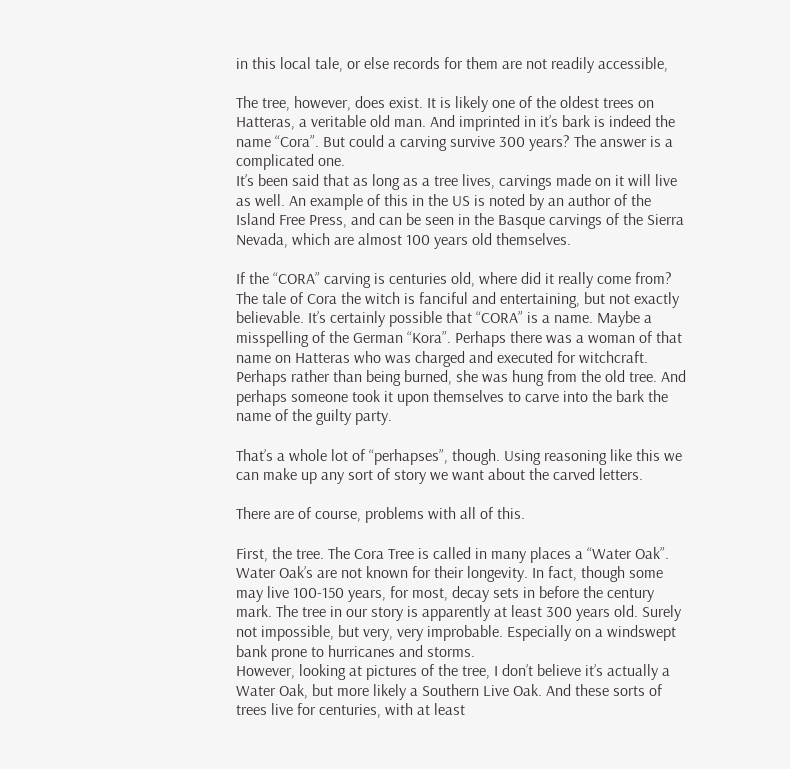in this local tale, or else records for them are not readily accessible,

The tree, however, does exist. It is likely one of the oldest trees on Hatteras, a veritable old man. And imprinted in it’s bark is indeed the name “Cora”. But could a carving survive 300 years? The answer is a complicated one.
It’s been said that as long as a tree lives, carvings made on it will live as well. An example of this in the US is noted by an author of the Island Free Press, and can be seen in the Basque carvings of the Sierra Nevada, which are almost 100 years old themselves.

If the “CORA” carving is centuries old, where did it really come from? The tale of Cora the witch is fanciful and entertaining, but not exactly believable. It’s certainly possible that “CORA” is a name. Maybe a misspelling of the German “Kora”. Perhaps there was a woman of that name on Hatteras who was charged and executed for witchcraft. Perhaps rather than being burned, she was hung from the old tree. And perhaps someone took it upon themselves to carve into the bark the name of the guilty party.

That’s a whole lot of “perhapses”, though. Using reasoning like this we can make up any sort of story we want about the carved letters.

There are of course, problems with all of this.

First, the tree. The Cora Tree is called in many places a “Water Oak”. Water Oak’s are not known for their longevity. In fact, though some may live 100-150 years, for most, decay sets in before the century mark. The tree in our story is apparently at least 300 years old. Surely not impossible, but very, very improbable. Especially on a windswept bank prone to hurricanes and storms.
However, looking at pictures of the tree, I don’t believe it’s actually a Water Oak, but more likely a Southern Live Oak. And these sorts of trees live for centuries, with at least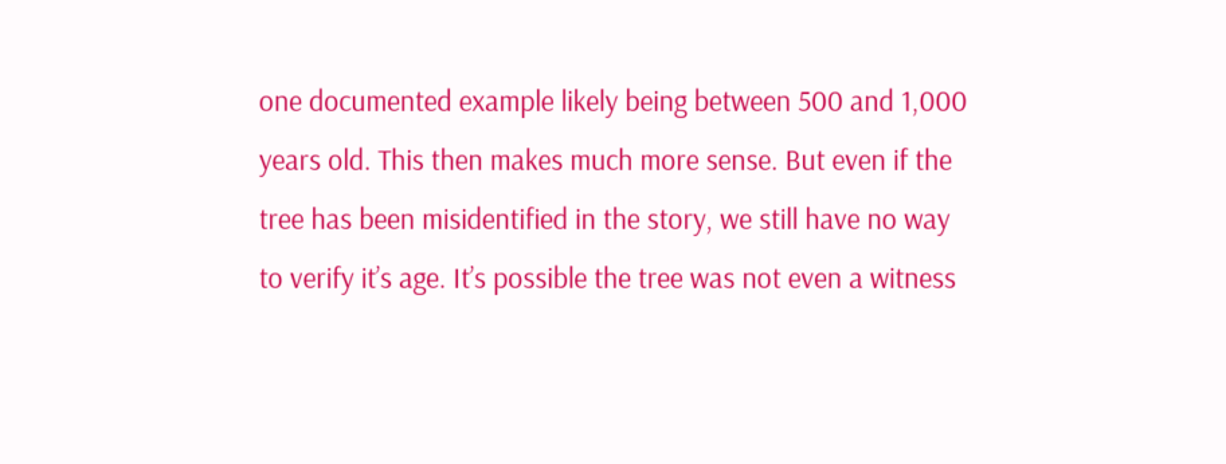one documented example likely being between 500 and 1,000 years old. This then makes much more sense. But even if the tree has been misidentified in the story, we still have no way to verify it’s age. It’s possible the tree was not even a witness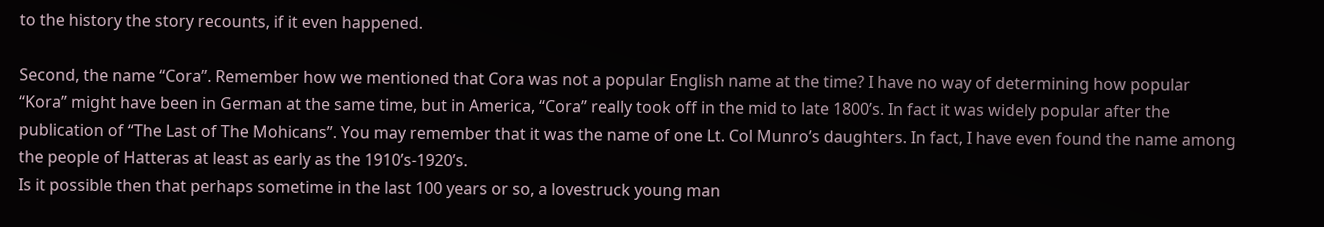to the history the story recounts, if it even happened.

Second, the name “Cora”. Remember how we mentioned that Cora was not a popular English name at the time? I have no way of determining how popular “Kora” might have been in German at the same time, but in America, “Cora” really took off in the mid to late 1800’s. In fact it was widely popular after the publication of “The Last of The Mohicans”. You may remember that it was the name of one Lt. Col Munro’s daughters. In fact, I have even found the name among the people of Hatteras at least as early as the 1910’s-1920’s.
Is it possible then that perhaps sometime in the last 100 years or so, a lovestruck young man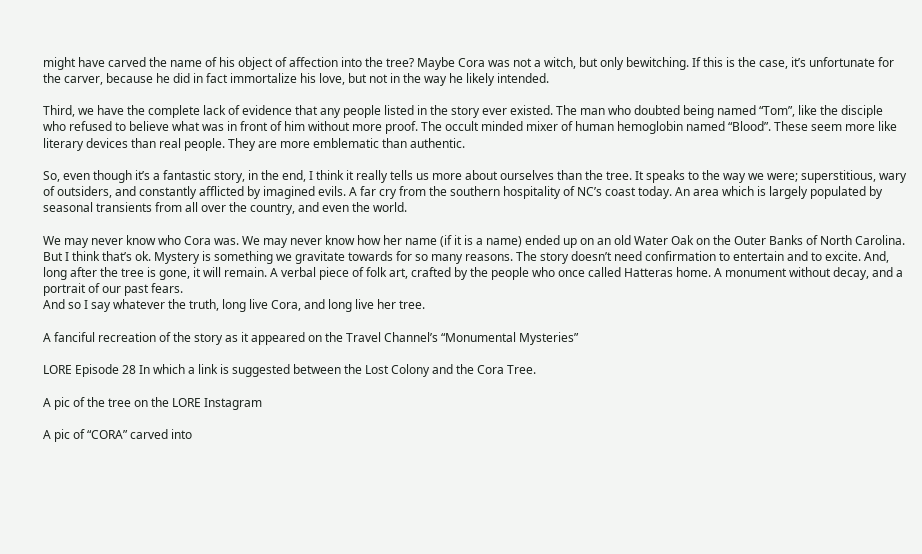might have carved the name of his object of affection into the tree? Maybe Cora was not a witch, but only bewitching. If this is the case, it’s unfortunate for the carver, because he did in fact immortalize his love, but not in the way he likely intended.

Third, we have the complete lack of evidence that any people listed in the story ever existed. The man who doubted being named “Tom”, like the disciple who refused to believe what was in front of him without more proof. The occult minded mixer of human hemoglobin named “Blood”. These seem more like literary devices than real people. They are more emblematic than authentic.

So, even though it’s a fantastic story, in the end, I think it really tells us more about ourselves than the tree. It speaks to the way we were; superstitious, wary of outsiders, and constantly afflicted by imagined evils. A far cry from the southern hospitality of NC’s coast today. An area which is largely populated by seasonal transients from all over the country, and even the world.

We may never know who Cora was. We may never know how her name (if it is a name) ended up on an old Water Oak on the Outer Banks of North Carolina. But I think that’s ok. Mystery is something we gravitate towards for so many reasons. The story doesn’t need confirmation to entertain and to excite. And, long after the tree is gone, it will remain. A verbal piece of folk art, crafted by the people who once called Hatteras home. A monument without decay, and a portrait of our past fears.
And so I say whatever the truth, long live Cora, and long live her tree.

A fanciful recreation of the story as it appeared on the Travel Channel’s “Monumental Mysteries”

LORE Episode 28 In which a link is suggested between the Lost Colony and the Cora Tree.

A pic of the tree on the LORE Instagram

A pic of “CORA” carved into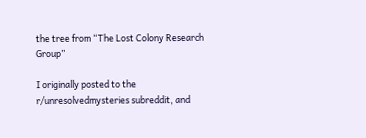the tree from “The Lost Colony Research Group”

I originally posted to the r/unresolvedmysteries subreddit, and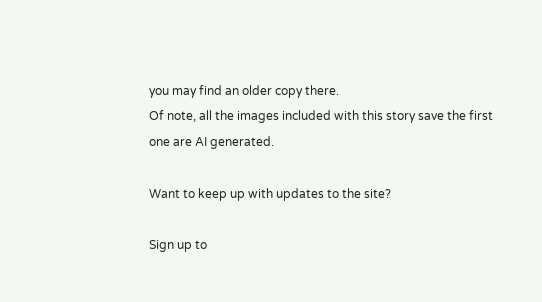you may find an older copy there.
Of note, all the images included with this story save the first one are AI generated.

Want to keep up with updates to the site?

Sign up to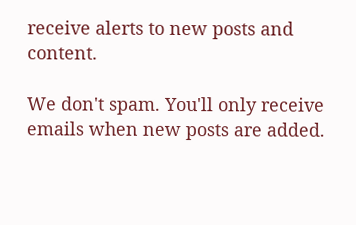receive alerts to new posts and content.

We don't spam. You'll only receive emails when new posts are added.